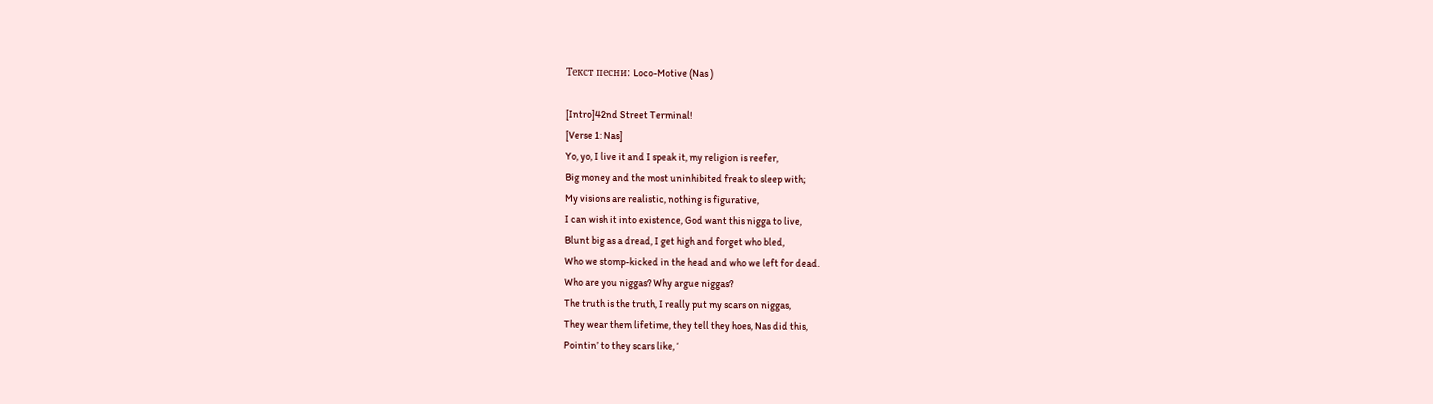Текст песни: Loco-Motive (Nas )

[Intro]42nd Street Terminal!
[Verse 1: Nas]
Yo, yo, I live it and I speak it, my religion is reefer,
Big money and the most uninhibited freak to sleep with;
My visions are realistic, nothing is figurative,
I can wish it into existence, God want this nigga to live,
Blunt big as a dread, I get high and forget who bled,
Who we stomp-kicked in the head and who we left for dead.
Who are you niggas? Why argue niggas?
The truth is the truth, I really put my scars on niggas,
They wear them lifetime, they tell they hoes, Nas did this,
Pointin’ to they scars like, ‘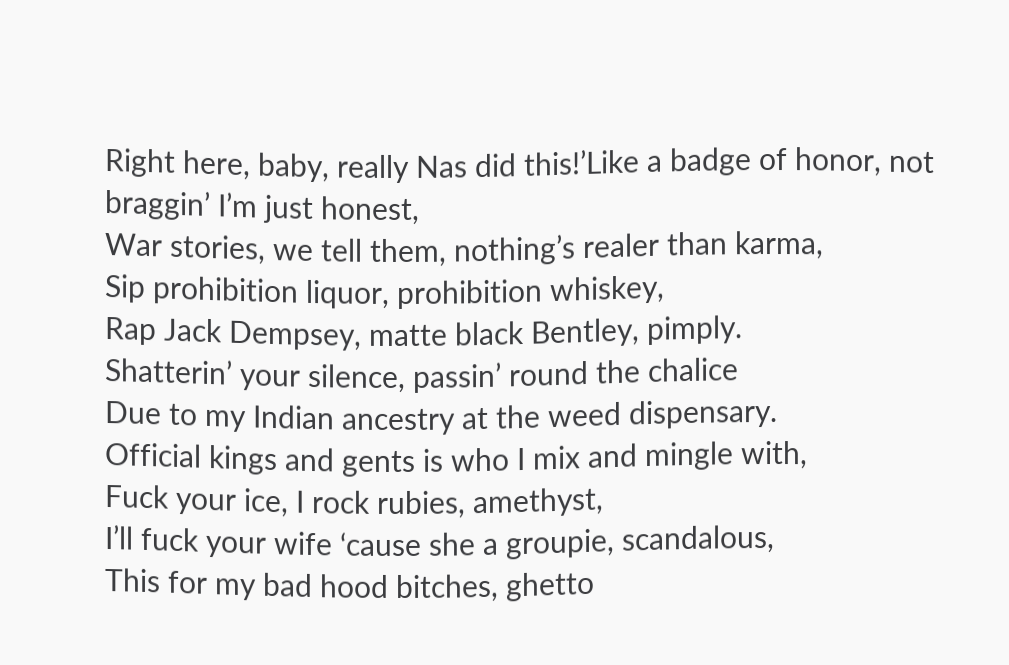Right here, baby, really Nas did this!’Like a badge of honor, not braggin’ I’m just honest,
War stories, we tell them, nothing’s realer than karma,
Sip prohibition liquor, prohibition whiskey,
Rap Jack Dempsey, matte black Bentley, pimply.
Shatterin’ your silence, passin’ round the chalice
Due to my Indian ancestry at the weed dispensary.
Official kings and gents is who I mix and mingle with,
Fuck your ice, I rock rubies, amethyst,
I’ll fuck your wife ‘cause she a groupie, scandalous,
This for my bad hood bitches, ghetto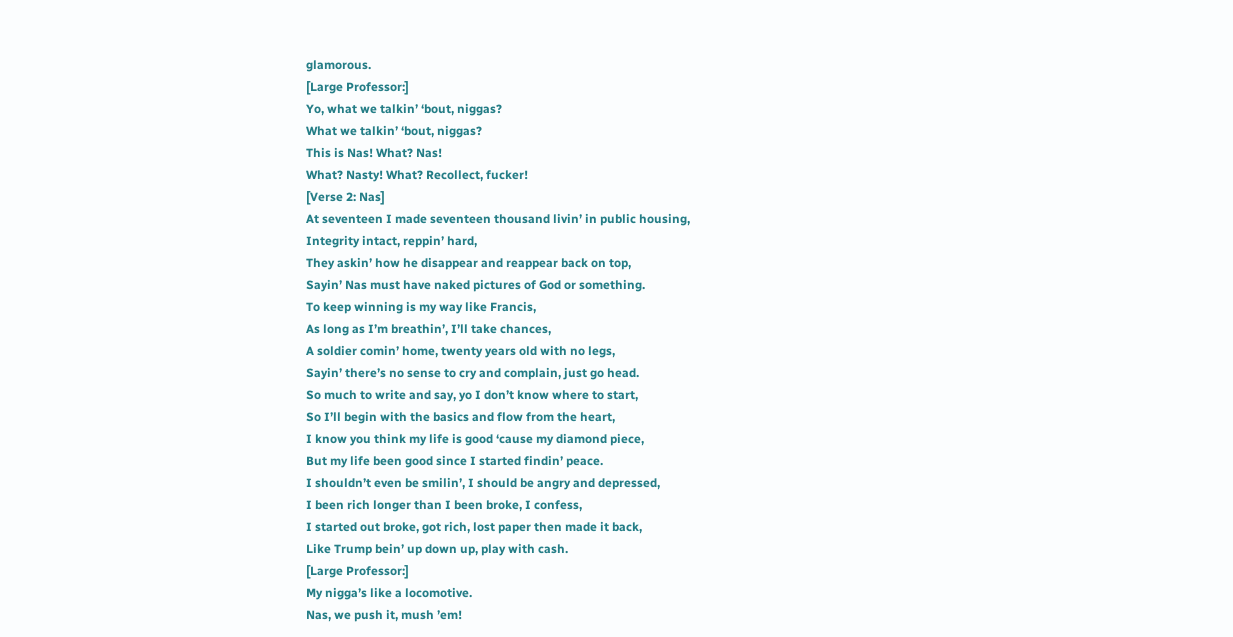glamorous.
[Large Professor:]
Yo, what we talkin’ ‘bout, niggas?
What we talkin’ ‘bout, niggas?
This is Nas! What? Nas!
What? Nasty! What? Recollect, fucker!
[Verse 2: Nas]
At seventeen I made seventeen thousand livin’ in public housing,
Integrity intact, reppin’ hard,
They askin’ how he disappear and reappear back on top,
Sayin’ Nas must have naked pictures of God or something.
To keep winning is my way like Francis,
As long as I’m breathin’, I’ll take chances,
A soldier comin’ home, twenty years old with no legs,
Sayin’ there’s no sense to cry and complain, just go head.
So much to write and say, yo I don’t know where to start,
So I’ll begin with the basics and flow from the heart,
I know you think my life is good ‘cause my diamond piece,
But my life been good since I started findin’ peace.
I shouldn’t even be smilin’, I should be angry and depressed,
I been rich longer than I been broke, I confess,
I started out broke, got rich, lost paper then made it back,
Like Trump bein’ up down up, play with cash.
[Large Professor:]
My nigga’s like a locomotive.
Nas, we push it, mush ’em!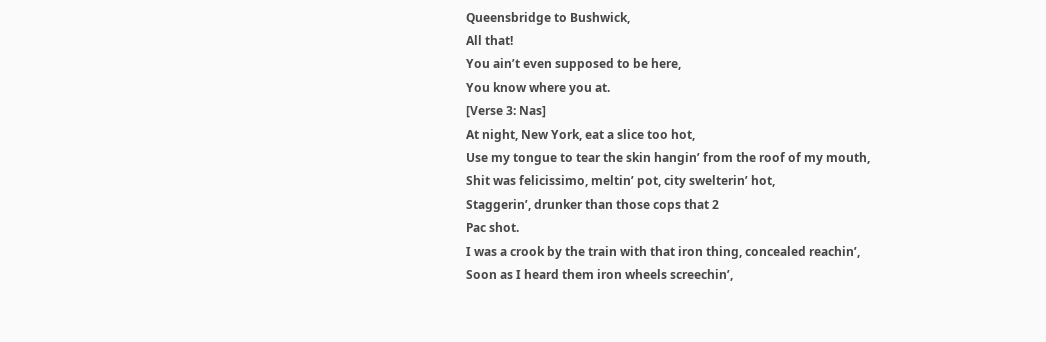Queensbridge to Bushwick,
All that!
You ain’t even supposed to be here,
You know where you at.
[Verse 3: Nas]
At night, New York, eat a slice too hot,
Use my tongue to tear the skin hangin’ from the roof of my mouth,
Shit was felicissimo, meltin’ pot, city swelterin’ hot,
Staggerin’, drunker than those cops that 2
Pac shot.
I was a crook by the train with that iron thing, concealed reachin’,
Soon as I heard them iron wheels screechin’,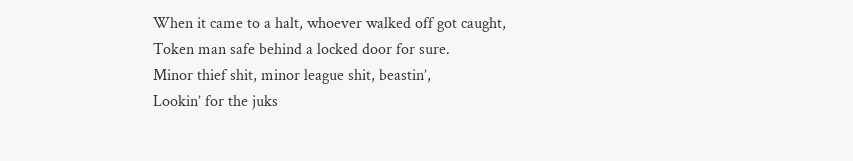When it came to a halt, whoever walked off got caught,
Token man safe behind a locked door for sure.
Minor thief shit, minor league shit, beastin’,
Lookin’ for the juks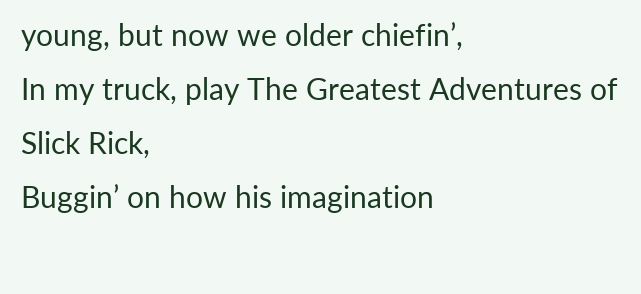young, but now we older chiefin’,
In my truck, play The Greatest Adventures of Slick Rick,
Buggin’ on how his imagination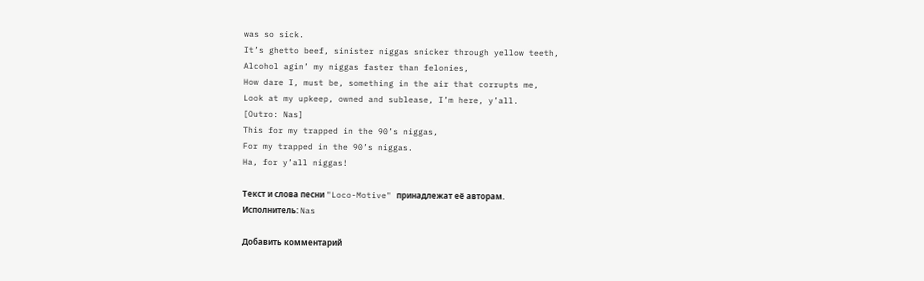was so sick.
It’s ghetto beef, sinister niggas snicker through yellow teeth,
Alcohol agin’ my niggas faster than felonies,
How dare I, must be, something in the air that corrupts me,
Look at my upkeep, owned and sublease, I’m here, y’all.
[Outro: Nas]
This for my trapped in the 90’s niggas,
For my trapped in the 90’s niggas.
Ha, for y’all niggas!

Текст и слова песни "Loco-Motive" принадлежат её авторам.
Исполнитель: Nas

Добавить комментарий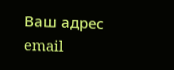Ваш адрес email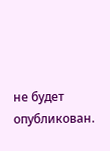не будет опубликован.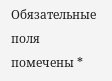Обязательные поля помечены *